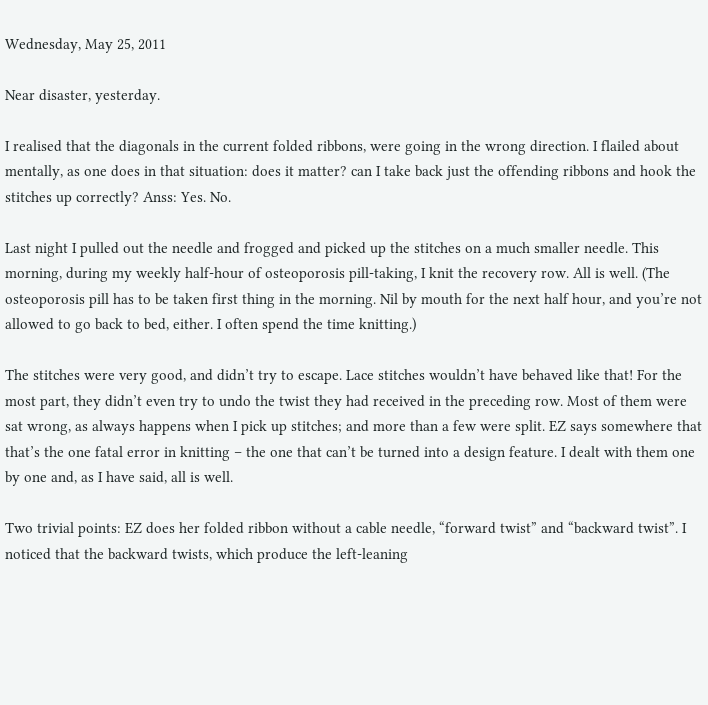Wednesday, May 25, 2011

Near disaster, yesterday.

I realised that the diagonals in the current folded ribbons, were going in the wrong direction. I flailed about mentally, as one does in that situation: does it matter? can I take back just the offending ribbons and hook the stitches up correctly? Anss: Yes. No.

Last night I pulled out the needle and frogged and picked up the stitches on a much smaller needle. This morning, during my weekly half-hour of osteoporosis pill-taking, I knit the recovery row. All is well. (The osteoporosis pill has to be taken first thing in the morning. Nil by mouth for the next half hour, and you’re not allowed to go back to bed, either. I often spend the time knitting.)

The stitches were very good, and didn’t try to escape. Lace stitches wouldn’t have behaved like that! For the most part, they didn’t even try to undo the twist they had received in the preceding row. Most of them were sat wrong, as always happens when I pick up stitches; and more than a few were split. EZ says somewhere that that’s the one fatal error in knitting – the one that can’t be turned into a design feature. I dealt with them one by one and, as I have said, all is well.

Two trivial points: EZ does her folded ribbon without a cable needle, “forward twist” and “backward twist”. I noticed that the backward twists, which produce the left-leaning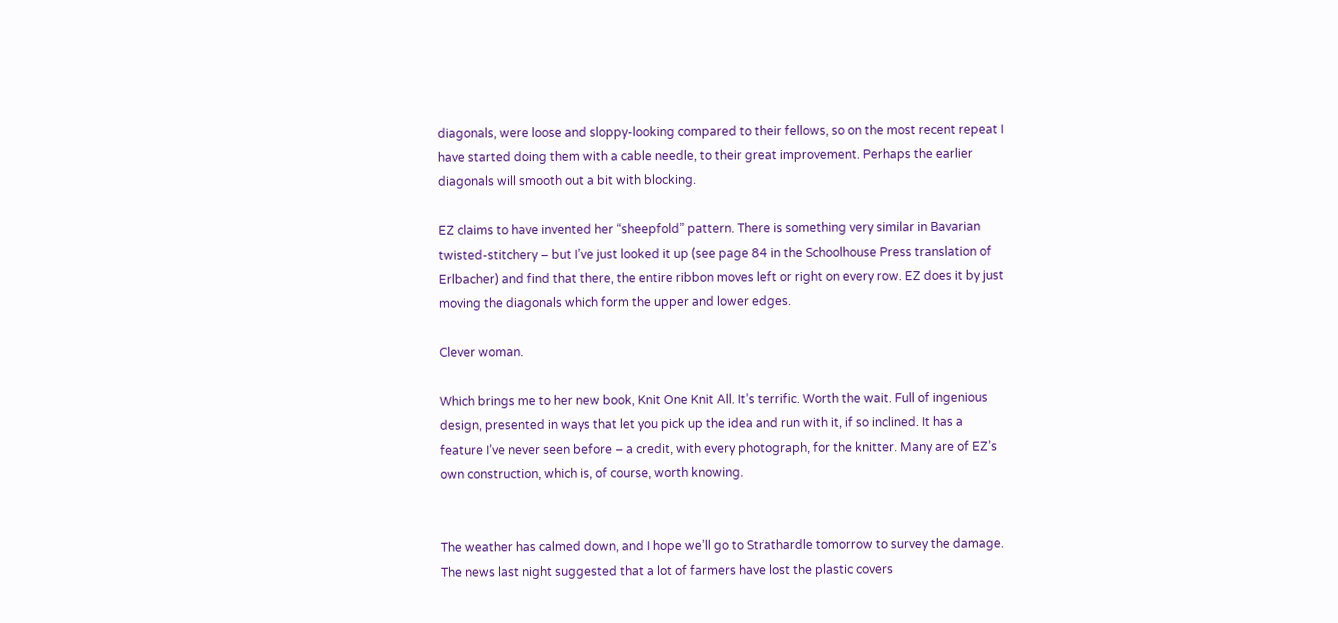diagonals, were loose and sloppy-looking compared to their fellows, so on the most recent repeat I have started doing them with a cable needle, to their great improvement. Perhaps the earlier diagonals will smooth out a bit with blocking.

EZ claims to have invented her “sheepfold” pattern. There is something very similar in Bavarian twisted-stitchery – but I’ve just looked it up (see page 84 in the Schoolhouse Press translation of Erlbacher) and find that there, the entire ribbon moves left or right on every row. EZ does it by just moving the diagonals which form the upper and lower edges.

Clever woman.

Which brings me to her new book, Knit One Knit All. It’s terrific. Worth the wait. Full of ingenious design, presented in ways that let you pick up the idea and run with it, if so inclined. It has a feature I’ve never seen before – a credit, with every photograph, for the knitter. Many are of EZ’s own construction, which is, of course, worth knowing.


The weather has calmed down, and I hope we’ll go to Strathardle tomorrow to survey the damage. The news last night suggested that a lot of farmers have lost the plastic covers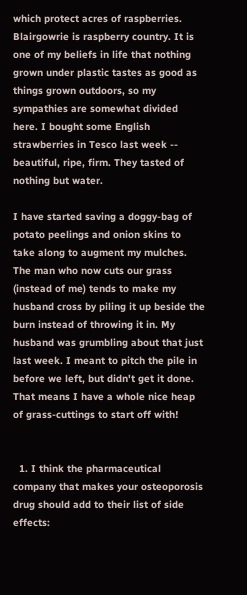which protect acres of raspberries. Blairgowrie is raspberry country. It is one of my beliefs in life that nothing grown under plastic tastes as good as things grown outdoors, so my sympathies are somewhat divided here. I bought some English strawberries in Tesco last week -- beautiful, ripe, firm. They tasted of nothing but water.

I have started saving a doggy-bag of potato peelings and onion skins to take along to augment my mulches. The man who now cuts our grass (instead of me) tends to make my husband cross by piling it up beside the burn instead of throwing it in. My husband was grumbling about that just last week. I meant to pitch the pile in before we left, but didn't get it done. That means I have a whole nice heap of grass-cuttings to start off with!


  1. I think the pharmaceutical company that makes your osteoporosis drug should add to their list of side effects: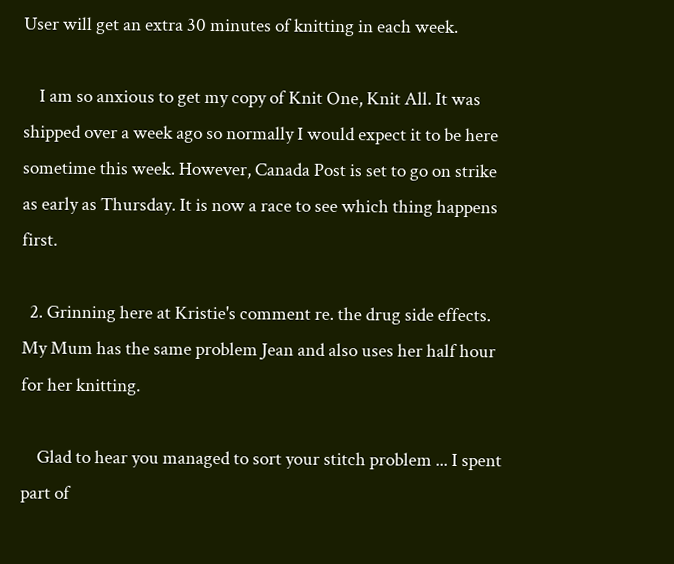User will get an extra 30 minutes of knitting in each week.

    I am so anxious to get my copy of Knit One, Knit All. It was shipped over a week ago so normally I would expect it to be here sometime this week. However, Canada Post is set to go on strike as early as Thursday. It is now a race to see which thing happens first.

  2. Grinning here at Kristie's comment re. the drug side effects. My Mum has the same problem Jean and also uses her half hour for her knitting.

    Glad to hear you managed to sort your stitch problem ... I spent part of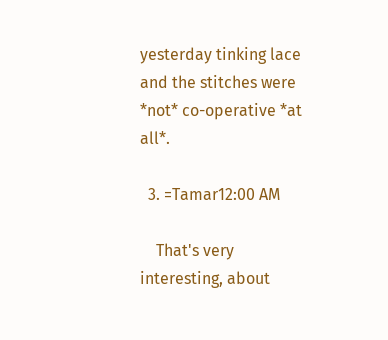yesterday tinking lace and the stitches were *not* co-operative *at all*.

  3. =Tamar12:00 AM

    That's very interesting, about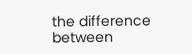the difference between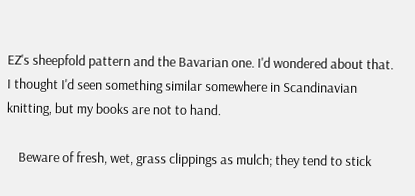EZ's sheepfold pattern and the Bavarian one. I'd wondered about that. I thought I'd seen something similar somewhere in Scandinavian knitting, but my books are not to hand.

    Beware of fresh, wet, grass clippings as mulch; they tend to stick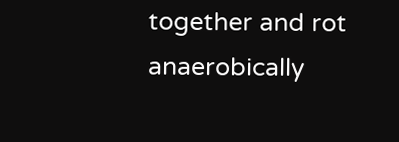together and rot anaerobically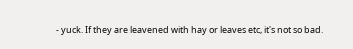- yuck. If they are leavened with hay or leaves etc, it's not so bad.